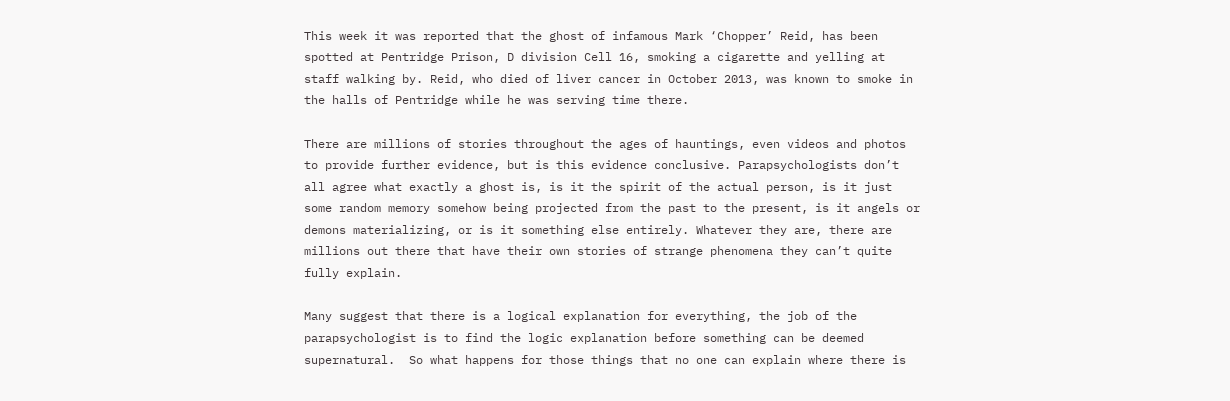This week it was reported that the ghost of infamous Mark ‘Chopper’ Reid, has been spotted at Pentridge Prison, D division Cell 16, smoking a cigarette and yelling at staff walking by. Reid, who died of liver cancer in October 2013, was known to smoke in the halls of Pentridge while he was serving time there.

There are millions of stories throughout the ages of hauntings, even videos and photos to provide further evidence, but is this evidence conclusive. Parapsychologists don’t all agree what exactly a ghost is, is it the spirit of the actual person, is it just some random memory somehow being projected from the past to the present, is it angels or demons materializing, or is it something else entirely. Whatever they are, there are millions out there that have their own stories of strange phenomena they can’t quite fully explain.

Many suggest that there is a logical explanation for everything, the job of the parapsychologist is to find the logic explanation before something can be deemed supernatural.  So what happens for those things that no one can explain where there is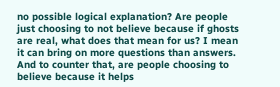no possible logical explanation? Are people just choosing to not believe because if ghosts are real, what does that mean for us? I mean it can bring on more questions than answers. And to counter that, are people choosing to believe because it helps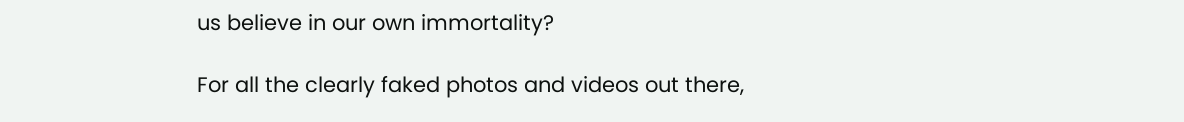us believe in our own immortality?

For all the clearly faked photos and videos out there,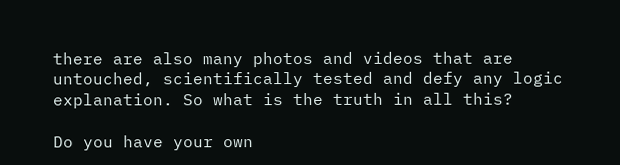there are also many photos and videos that are untouched, scientifically tested and defy any logic explanation. So what is the truth in all this?

Do you have your own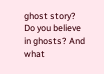ghost story? Do you believe in ghosts? And what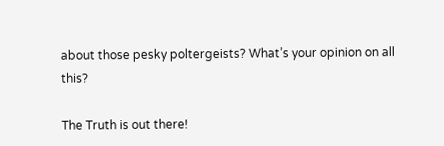about those pesky poltergeists? What’s your opinion on all this?

The Truth is out there!